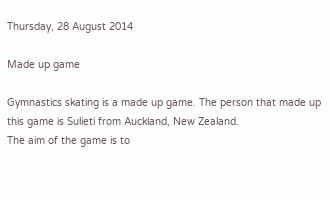Thursday, 28 August 2014

Made up game

Gymnastics skating is a made up game. The person that made up this game is Sulieti from Auckland, New Zealand.
The aim of the game is to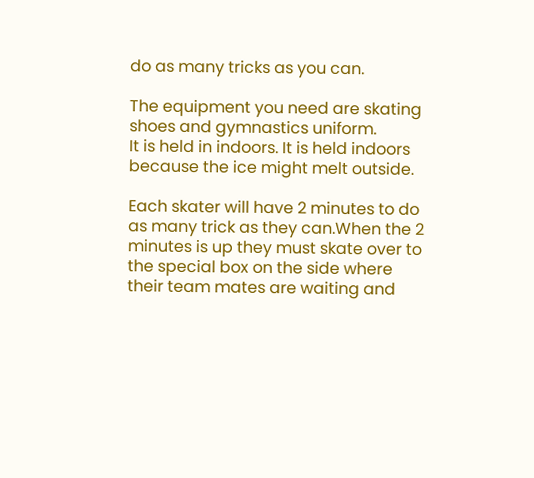do as many tricks as you can.

The equipment you need are skating shoes and gymnastics uniform.
It is held in indoors. It is held indoors because the ice might melt outside.

Each skater will have 2 minutes to do as many trick as they can.When the 2 minutes is up they must skate over to the special box on the side where their team mates are waiting and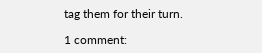tag them for their turn.

1 comment: